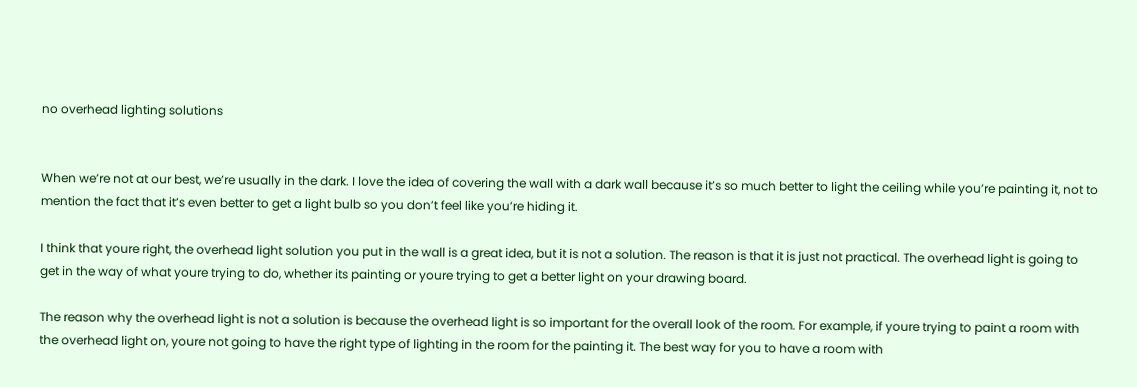no overhead lighting solutions


When we’re not at our best, we’re usually in the dark. I love the idea of covering the wall with a dark wall because it’s so much better to light the ceiling while you’re painting it, not to mention the fact that it’s even better to get a light bulb so you don’t feel like you’re hiding it.

I think that youre right, the overhead light solution you put in the wall is a great idea, but it is not a solution. The reason is that it is just not practical. The overhead light is going to get in the way of what youre trying to do, whether its painting or youre trying to get a better light on your drawing board.

The reason why the overhead light is not a solution is because the overhead light is so important for the overall look of the room. For example, if youre trying to paint a room with the overhead light on, youre not going to have the right type of lighting in the room for the painting it. The best way for you to have a room with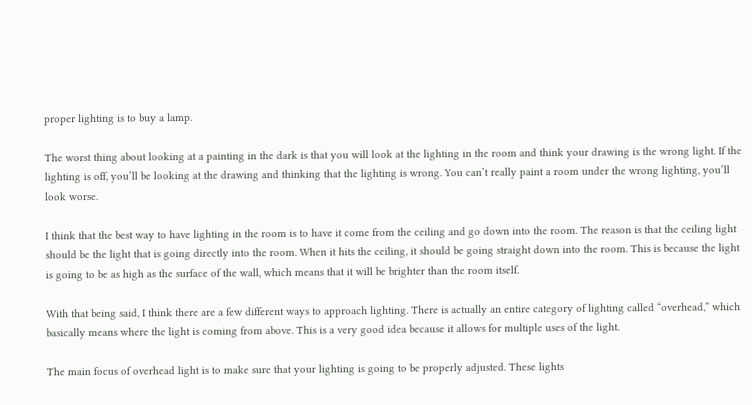proper lighting is to buy a lamp.

The worst thing about looking at a painting in the dark is that you will look at the lighting in the room and think your drawing is the wrong light. If the lighting is off, you’ll be looking at the drawing and thinking that the lighting is wrong. You can’t really paint a room under the wrong lighting, you’ll look worse.

I think that the best way to have lighting in the room is to have it come from the ceiling and go down into the room. The reason is that the ceiling light should be the light that is going directly into the room. When it hits the ceiling, it should be going straight down into the room. This is because the light is going to be as high as the surface of the wall, which means that it will be brighter than the room itself.

With that being said, I think there are a few different ways to approach lighting. There is actually an entire category of lighting called “overhead,” which basically means where the light is coming from above. This is a very good idea because it allows for multiple uses of the light.

The main focus of overhead light is to make sure that your lighting is going to be properly adjusted. These lights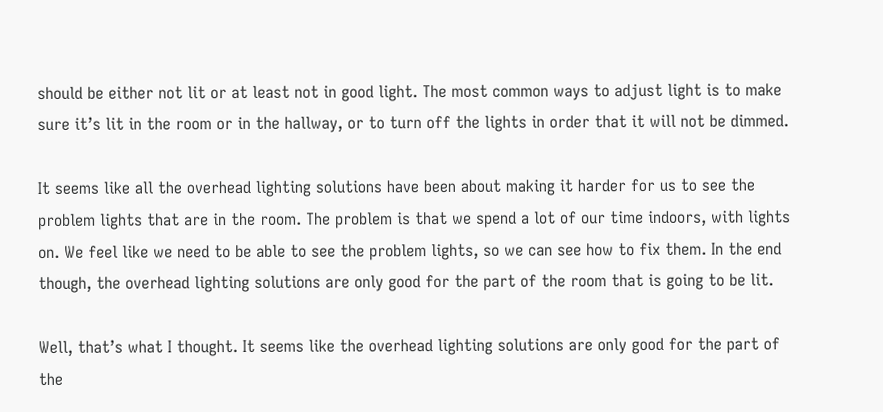should be either not lit or at least not in good light. The most common ways to adjust light is to make sure it’s lit in the room or in the hallway, or to turn off the lights in order that it will not be dimmed.

It seems like all the overhead lighting solutions have been about making it harder for us to see the problem lights that are in the room. The problem is that we spend a lot of our time indoors, with lights on. We feel like we need to be able to see the problem lights, so we can see how to fix them. In the end though, the overhead lighting solutions are only good for the part of the room that is going to be lit.

Well, that’s what I thought. It seems like the overhead lighting solutions are only good for the part of the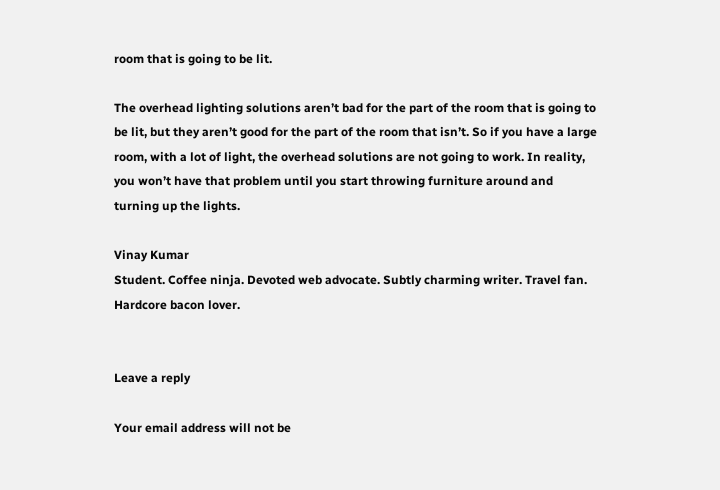room that is going to be lit.

The overhead lighting solutions aren’t bad for the part of the room that is going to be lit, but they aren’t good for the part of the room that isn’t. So if you have a large room, with a lot of light, the overhead solutions are not going to work. In reality, you won’t have that problem until you start throwing furniture around and turning up the lights.

Vinay Kumar
Student. Coffee ninja. Devoted web advocate. Subtly charming writer. Travel fan. Hardcore bacon lover.


Leave a reply

Your email address will not be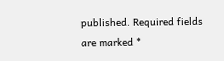published. Required fields are marked *